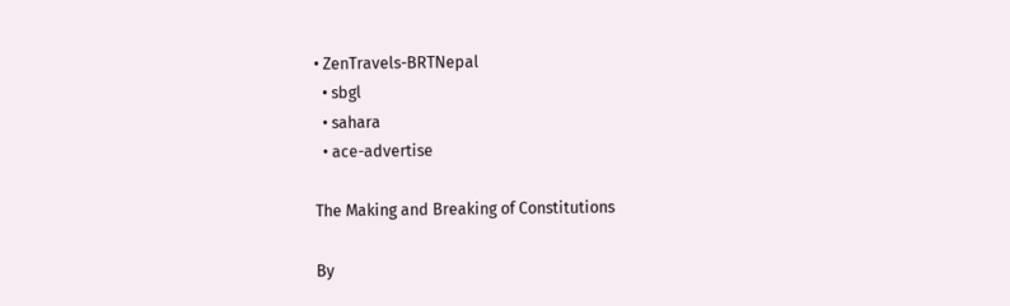• ZenTravels-BRTNepal
  • sbgl
  • sahara
  • ace-advertise

The Making and Breaking of Constitutions

By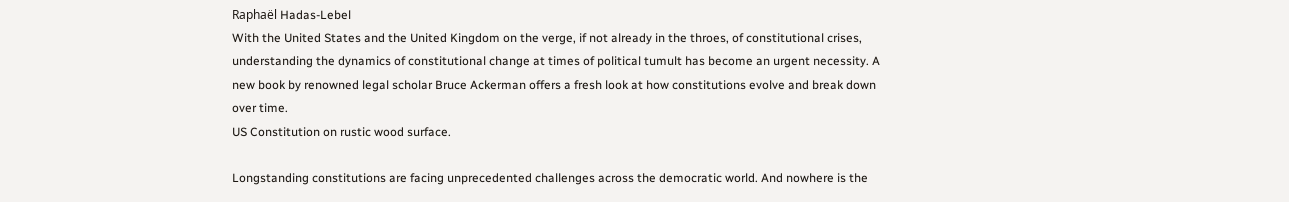Raphaël Hadas-Lebel
With the United States and the United Kingdom on the verge, if not already in the throes, of constitutional crises, understanding the dynamics of constitutional change at times of political tumult has become an urgent necessity. A new book by renowned legal scholar Bruce Ackerman offers a fresh look at how constitutions evolve and break down over time.
US Constitution on rustic wood surface.

Longstanding constitutions are facing unprecedented challenges across the democratic world. And nowhere is the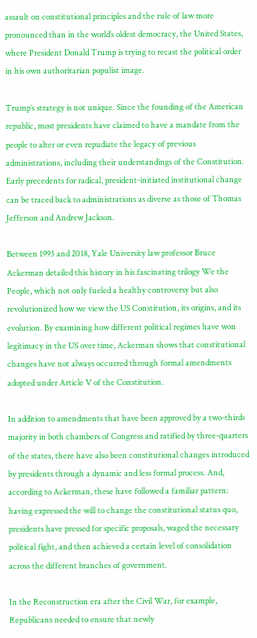assault on constitutional principles and the rule of law more pronounced than in the world’s oldest democracy, the United States, where President Donald Trump is trying to recast the political order in his own authoritarian populist image.

Trump’s strategy is not unique. Since the founding of the American republic, most presidents have claimed to have a mandate from the people to alter or even repudiate the legacy of previous administrations, including their understandings of the Constitution. Early precedents for radical, president-initiated institutional change can be traced back to administrations as diverse as those of Thomas Jefferson and Andrew Jackson.

Between 1993 and 2018, Yale University law professor Bruce Ackerman detailed this history in his fascinating trilogy We the People, which not only fueled a healthy controversy but also revolutionized how we view the US Constitution, its origins, and its evolution. By examining how different political regimes have won legitimacy in the US over time, Ackerman shows that constitutional changes have not always occurred through formal amendments adopted under Article V of the Constitution.

In addition to amendments that have been approved by a two-thirds majority in both chambers of Congress and ratified by three-quarters of the states, there have also been constitutional changes introduced by presidents through a dynamic and less formal process. And, according to Ackerman, these have followed a familiar pattern: having expressed the will to change the constitutional status quo, presidents have pressed for specific proposals, waged the necessary political fight, and then achieved a certain level of consolidation across the different branches of government.

In the Reconstruction era after the Civil War, for example, Republicans needed to ensure that newly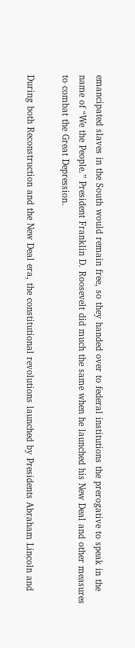emancipated slaves in the South would remain free, so they handed over to federal institutions the prerogative to speak in the name of “We the People.” President Franklin D. Roosevelt did much the same when he launched his New Deal and other measures to combat the Great Depression.

During both Reconstruction and the New Deal era, the constitutional revolutions launched by Presidents Abraham Lincoln and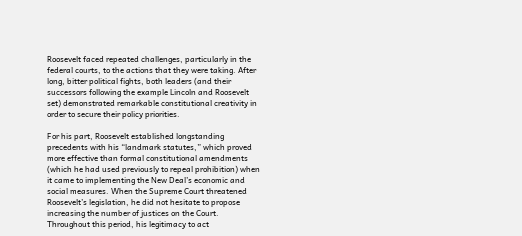Roosevelt faced repeated challenges, particularly in the federal courts, to the actions that they were taking. After long, bitter political fights, both leaders (and their successors following the example Lincoln and Roosevelt set) demonstrated remarkable constitutional creativity in order to secure their policy priorities.

For his part, Roosevelt established longstanding precedents with his “landmark statutes,” which proved more effective than formal constitutional amendments (which he had used previously to repeal prohibition) when it came to implementing the New Deal’s economic and social measures. When the Supreme Court threatened Roosevelt’s legislation, he did not hesitate to propose increasing the number of justices on the Court. Throughout this period, his legitimacy to act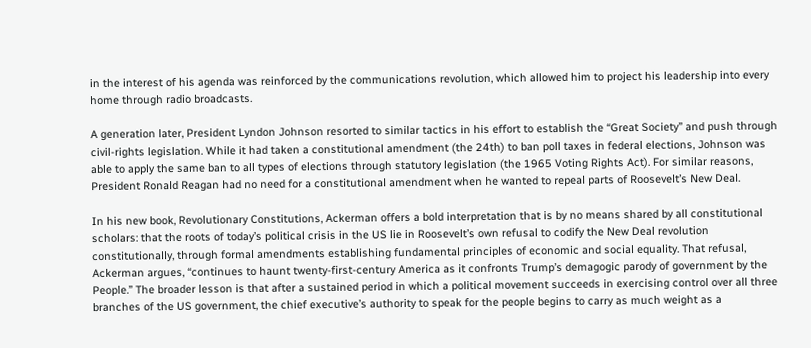in the interest of his agenda was reinforced by the communications revolution, which allowed him to project his leadership into every home through radio broadcasts.

A generation later, President Lyndon Johnson resorted to similar tactics in his effort to establish the “Great Society” and push through civil-rights legislation. While it had taken a constitutional amendment (the 24th) to ban poll taxes in federal elections, Johnson was able to apply the same ban to all types of elections through statutory legislation (the 1965 Voting Rights Act). For similar reasons, President Ronald Reagan had no need for a constitutional amendment when he wanted to repeal parts of Roosevelt’s New Deal.

In his new book, Revolutionary Constitutions, Ackerman offers a bold interpretation that is by no means shared by all constitutional scholars: that the roots of today’s political crisis in the US lie in Roosevelt’s own refusal to codify the New Deal revolution constitutionally, through formal amendments establishing fundamental principles of economic and social equality. That refusal, Ackerman argues, “continues to haunt twenty-first-century America as it confronts Trump’s demagogic parody of government by the People.” The broader lesson is that after a sustained period in which a political movement succeeds in exercising control over all three branches of the US government, the chief executive’s authority to speak for the people begins to carry as much weight as a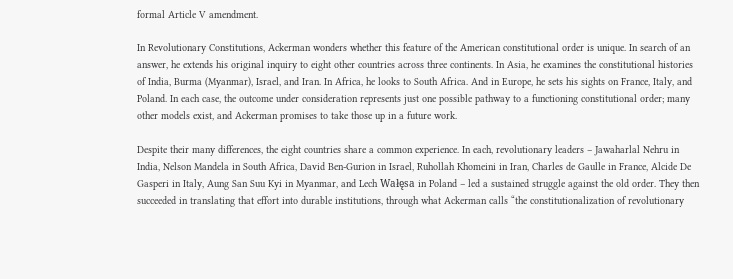formal Article V amendment.

In Revolutionary Constitutions, Ackerman wonders whether this feature of the American constitutional order is unique. In search of an answer, he extends his original inquiry to eight other countries across three continents. In Asia, he examines the constitutional histories of India, Burma (Myanmar), Israel, and Iran. In Africa, he looks to South Africa. And in Europe, he sets his sights on France, Italy, and Poland. In each case, the outcome under consideration represents just one possible pathway to a functioning constitutional order; many other models exist, and Ackerman promises to take those up in a future work.

Despite their many differences, the eight countries share a common experience. In each, revolutionary leaders – Jawaharlal Nehru in India, Nelson Mandela in South Africa, David Ben-Gurion in Israel, Ruhollah Khomeini in Iran, Charles de Gaulle in France, Alcide De Gasperi in Italy, Aung San Suu Kyi in Myanmar, and Lech Wałęsa in Poland – led a sustained struggle against the old order. They then succeeded in translating that effort into durable institutions, through what Ackerman calls “the constitutionalization of revolutionary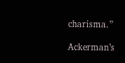charisma.”

Ackerman’s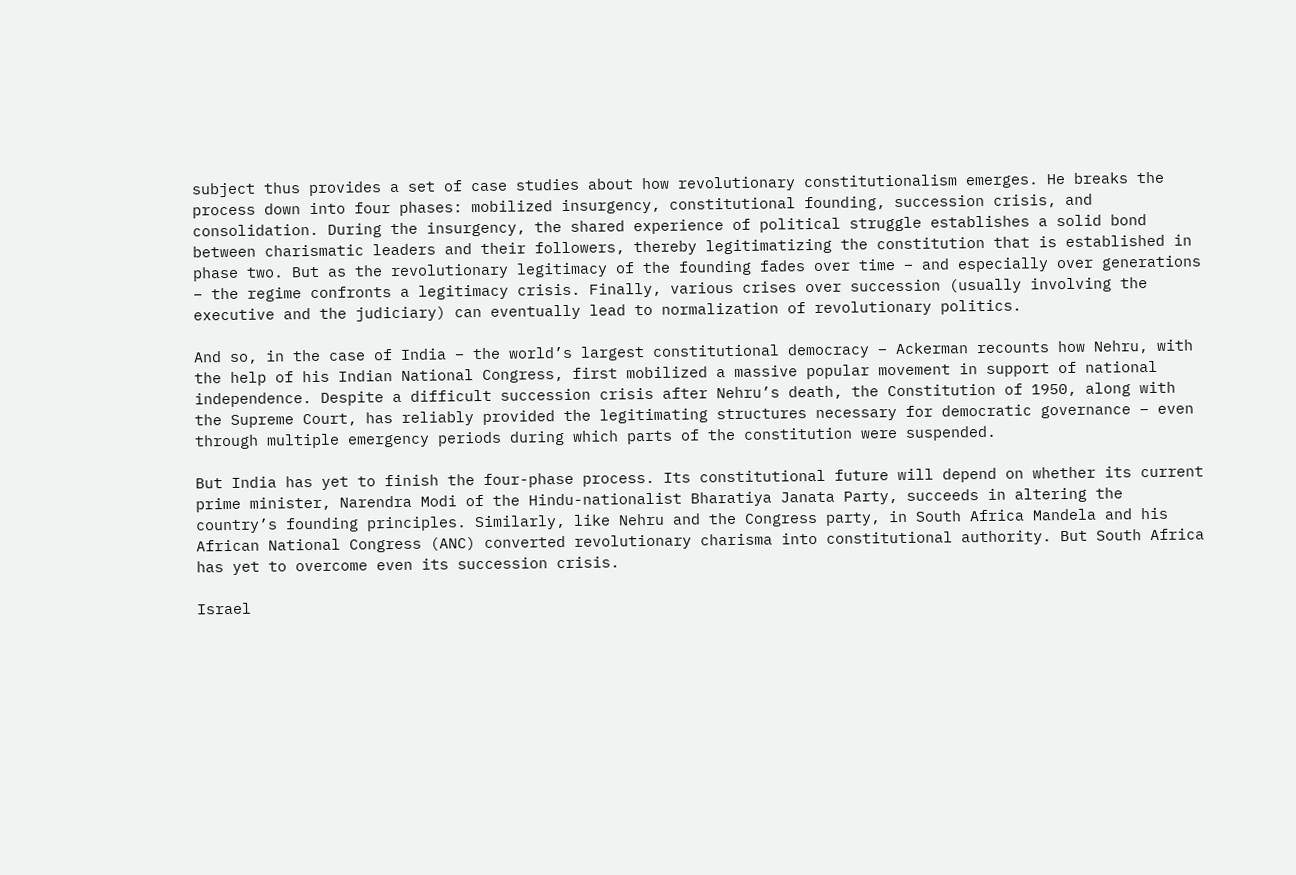subject thus provides a set of case studies about how revolutionary constitutionalism emerges. He breaks the process down into four phases: mobilized insurgency, constitutional founding, succession crisis, and consolidation. During the insurgency, the shared experience of political struggle establishes a solid bond between charismatic leaders and their followers, thereby legitimatizing the constitution that is established in phase two. But as the revolutionary legitimacy of the founding fades over time – and especially over generations – the regime confronts a legitimacy crisis. Finally, various crises over succession (usually involving the executive and the judiciary) can eventually lead to normalization of revolutionary politics.

And so, in the case of India – the world’s largest constitutional democracy – Ackerman recounts how Nehru, with the help of his Indian National Congress, first mobilized a massive popular movement in support of national independence. Despite a difficult succession crisis after Nehru’s death, the Constitution of 1950, along with the Supreme Court, has reliably provided the legitimating structures necessary for democratic governance – even through multiple emergency periods during which parts of the constitution were suspended.

But India has yet to finish the four-phase process. Its constitutional future will depend on whether its current prime minister, Narendra Modi of the Hindu-nationalist Bharatiya Janata Party, succeeds in altering the country’s founding principles. Similarly, like Nehru and the Congress party, in South Africa Mandela and his African National Congress (ANC) converted revolutionary charisma into constitutional authority. But South Africa has yet to overcome even its succession crisis.

Israel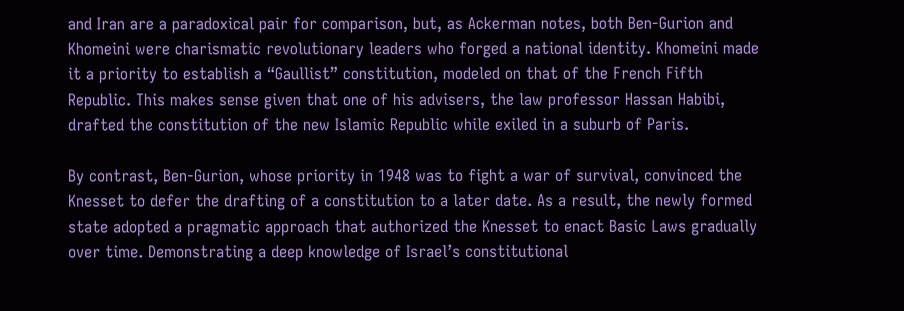and Iran are a paradoxical pair for comparison, but, as Ackerman notes, both Ben-Gurion and Khomeini were charismatic revolutionary leaders who forged a national identity. Khomeini made it a priority to establish a “Gaullist” constitution, modeled on that of the French Fifth Republic. This makes sense given that one of his advisers, the law professor Hassan Habibi, drafted the constitution of the new Islamic Republic while exiled in a suburb of Paris.

By contrast, Ben-Gurion, whose priority in 1948 was to fight a war of survival, convinced the Knesset to defer the drafting of a constitution to a later date. As a result, the newly formed state adopted a pragmatic approach that authorized the Knesset to enact Basic Laws gradually over time. Demonstrating a deep knowledge of Israel’s constitutional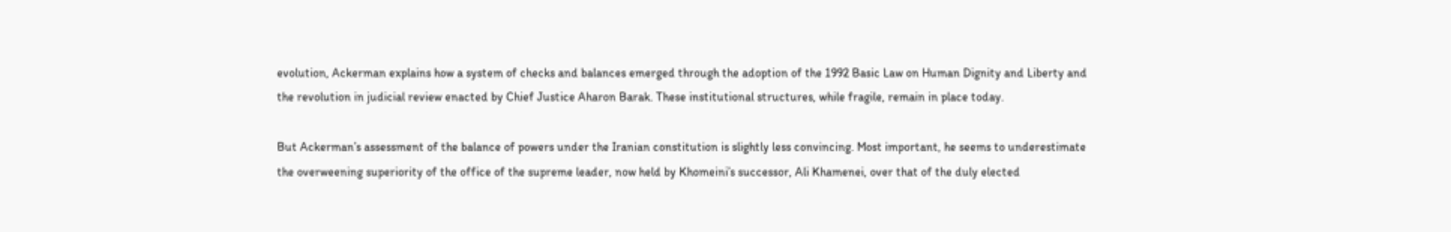evolution, Ackerman explains how a system of checks and balances emerged through the adoption of the 1992 Basic Law on Human Dignity and Liberty and the revolution in judicial review enacted by Chief Justice Aharon Barak. These institutional structures, while fragile, remain in place today.

But Ackerman’s assessment of the balance of powers under the Iranian constitution is slightly less convincing. Most important, he seems to underestimate the overweening superiority of the office of the supreme leader, now held by Khomeini’s successor, Ali Khamenei, over that of the duly elected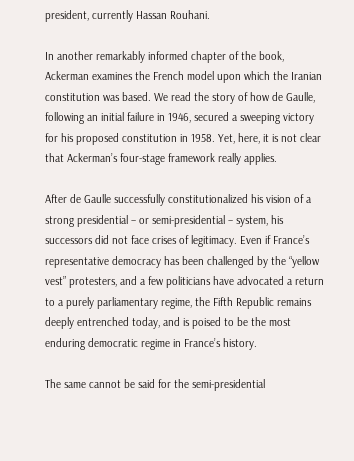president, currently Hassan Rouhani.

In another remarkably informed chapter of the book, Ackerman examines the French model upon which the Iranian constitution was based. We read the story of how de Gaulle, following an initial failure in 1946, secured a sweeping victory for his proposed constitution in 1958. Yet, here, it is not clear that Ackerman’s four-stage framework really applies.

After de Gaulle successfully constitutionalized his vision of a strong presidential – or semi-presidential – system, his successors did not face crises of legitimacy. Even if France’s representative democracy has been challenged by the “yellow vest” protesters, and a few politicians have advocated a return to a purely parliamentary regime, the Fifth Republic remains deeply entrenched today, and is poised to be the most enduring democratic regime in France’s history.

The same cannot be said for the semi-presidential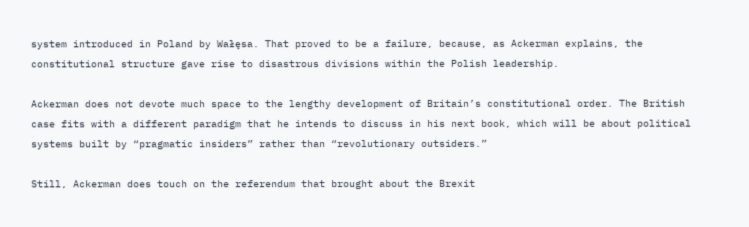system introduced in Poland by Wałęsa. That proved to be a failure, because, as Ackerman explains, the constitutional structure gave rise to disastrous divisions within the Polish leadership.

Ackerman does not devote much space to the lengthy development of Britain’s constitutional order. The British case fits with a different paradigm that he intends to discuss in his next book, which will be about political systems built by “pragmatic insiders” rather than “revolutionary outsiders.”

Still, Ackerman does touch on the referendum that brought about the Brexit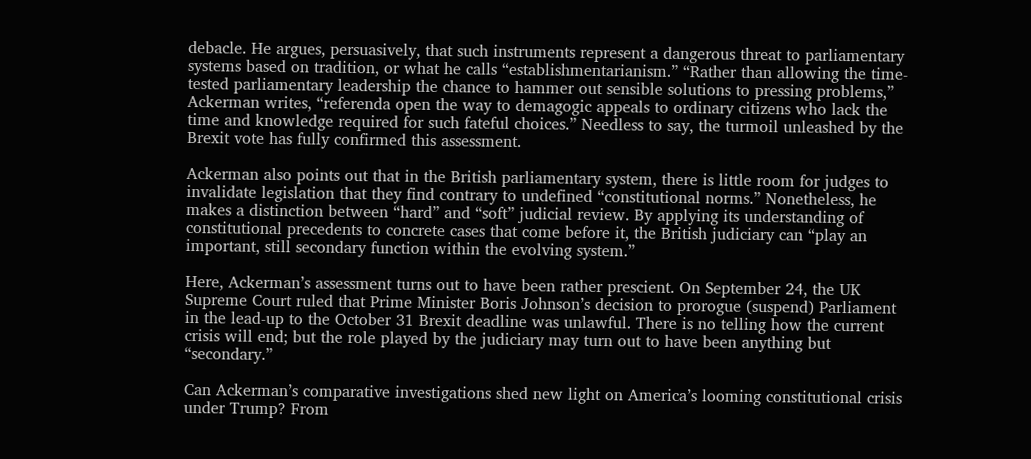debacle. He argues, persuasively, that such instruments represent a dangerous threat to parliamentary systems based on tradition, or what he calls “establishmentarianism.” “Rather than allowing the time-tested parliamentary leadership the chance to hammer out sensible solutions to pressing problems,” Ackerman writes, “referenda open the way to demagogic appeals to ordinary citizens who lack the time and knowledge required for such fateful choices.” Needless to say, the turmoil unleashed by the Brexit vote has fully confirmed this assessment.

Ackerman also points out that in the British parliamentary system, there is little room for judges to invalidate legislation that they find contrary to undefined “constitutional norms.” Nonetheless, he makes a distinction between “hard” and “soft” judicial review. By applying its understanding of constitutional precedents to concrete cases that come before it, the British judiciary can “play an important, still secondary function within the evolving system.”

Here, Ackerman’s assessment turns out to have been rather prescient. On September 24, the UK Supreme Court ruled that Prime Minister Boris Johnson’s decision to prorogue (suspend) Parliament in the lead-up to the October 31 Brexit deadline was unlawful. There is no telling how the current crisis will end; but the role played by the judiciary may turn out to have been anything but “secondary.”

Can Ackerman’s comparative investigations shed new light on America’s looming constitutional crisis under Trump? From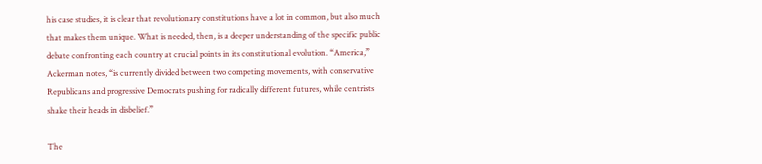his case studies, it is clear that revolutionary constitutions have a lot in common, but also much that makes them unique. What is needed, then, is a deeper understanding of the specific public debate confronting each country at crucial points in its constitutional evolution. “America,” Ackerman notes, “is currently divided between two competing movements, with conservative Republicans and progressive Democrats pushing for radically different futures, while centrists shake their heads in disbelief.”

The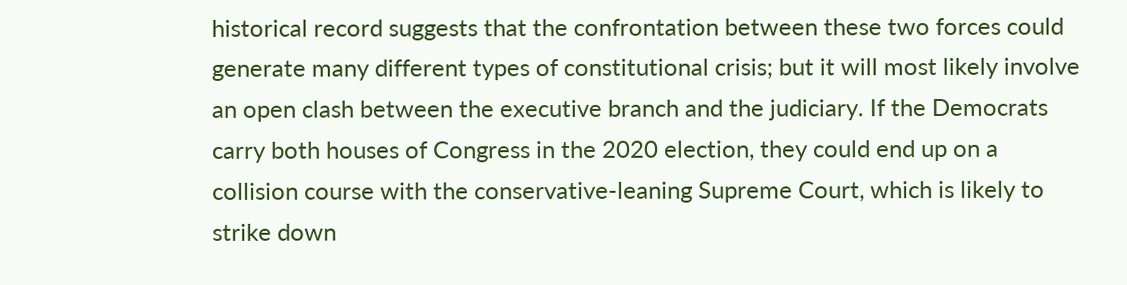historical record suggests that the confrontation between these two forces could generate many different types of constitutional crisis; but it will most likely involve an open clash between the executive branch and the judiciary. If the Democrats carry both houses of Congress in the 2020 election, they could end up on a collision course with the conservative-leaning Supreme Court, which is likely to strike down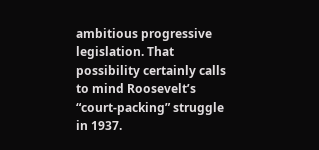ambitious progressive legislation. That possibility certainly calls to mind Roosevelt’s “court-packing” struggle in 1937.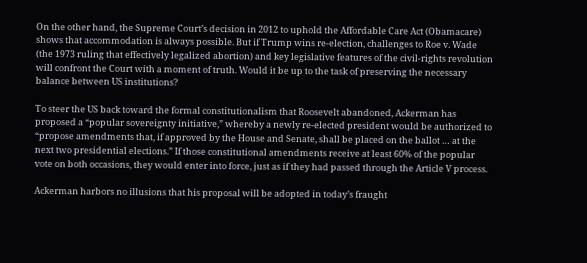On the other hand, the Supreme Court’s decision in 2012 to uphold the Affordable Care Act (Obamacare) shows that accommodation is always possible. But if Trump wins re-election, challenges to Roe v. Wade (the 1973 ruling that effectively legalized abortion) and key legislative features of the civil-rights revolution will confront the Court with a moment of truth. Would it be up to the task of preserving the necessary balance between US institutions?

To steer the US back toward the formal constitutionalism that Roosevelt abandoned, Ackerman has proposed a “popular sovereignty initiative,” whereby a newly re-elected president would be authorized to “propose amendments that, if approved by the House and Senate, shall be placed on the ballot … at the next two presidential elections.” If those constitutional amendments receive at least 60% of the popular vote on both occasions, they would enter into force, just as if they had passed through the Article V process.

Ackerman harbors no illusions that his proposal will be adopted in today’s fraught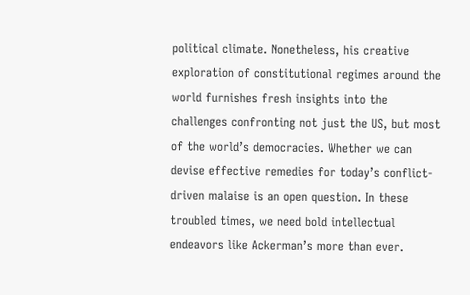political climate. Nonetheless, his creative exploration of constitutional regimes around the world furnishes fresh insights into the challenges confronting not just the US, but most of the world’s democracies. Whether we can devise effective remedies for today’s conflict-driven malaise is an open question. In these troubled times, we need bold intellectual endeavors like Ackerman’s more than ever.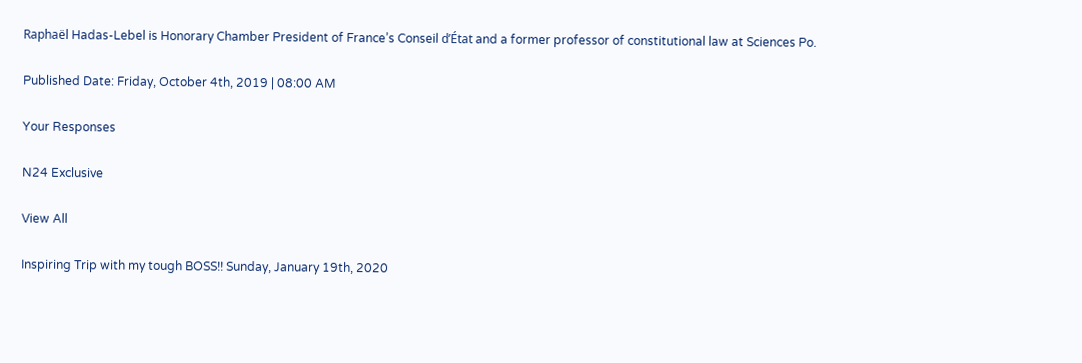Raphaël Hadas-Lebel is Honorary Chamber President of France’s Conseil d’État and a former professor of constitutional law at Sciences Po.

Published Date: Friday, October 4th, 2019 | 08:00 AM

Your Responses

N24 Exclusive

View All

Inspiring Trip with my tough BOSS!! Sunday, January 19th, 2020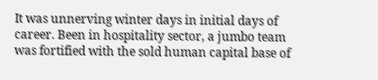It was unnerving winter days in initial days of career. Been in hospitality sector, a jumbo team was fortified with the sold human capital base of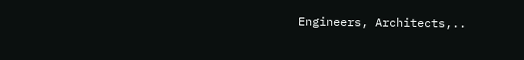Engineers, Architects,..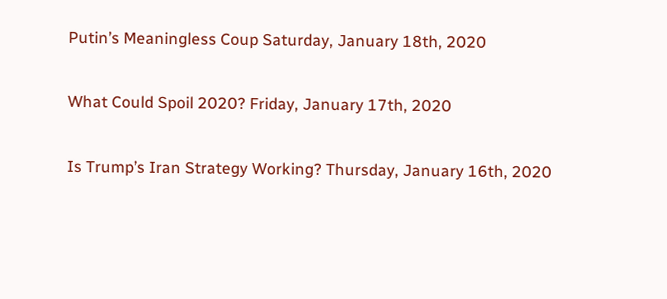Putin’s Meaningless Coup Saturday, January 18th, 2020

What Could Spoil 2020? Friday, January 17th, 2020

Is Trump’s Iran Strategy Working? Thursday, January 16th, 2020